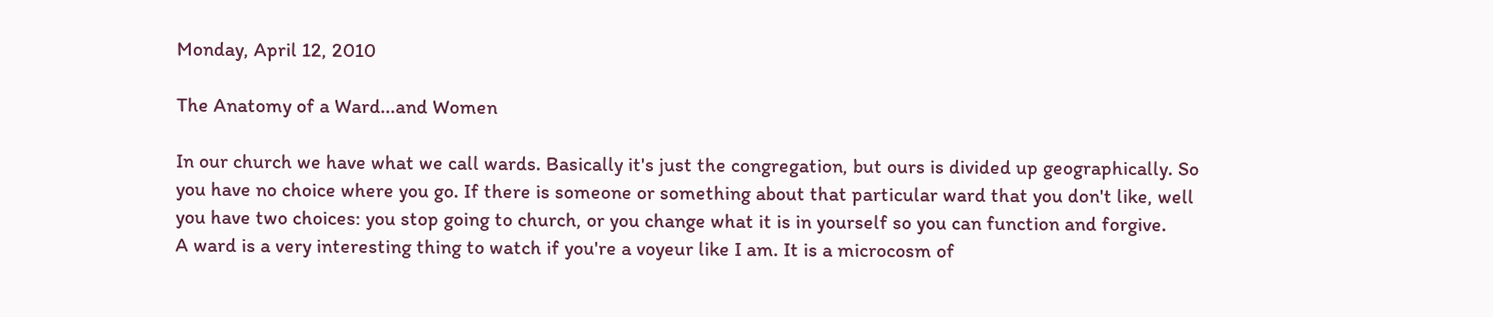Monday, April 12, 2010

The Anatomy of a Ward...and Women

In our church we have what we call wards. Basically it's just the congregation, but ours is divided up geographically. So you have no choice where you go. If there is someone or something about that particular ward that you don't like, well you have two choices: you stop going to church, or you change what it is in yourself so you can function and forgive.
A ward is a very interesting thing to watch if you're a voyeur like I am. It is a microcosm of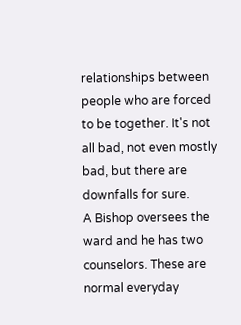relationships between people who are forced to be together. It's not all bad, not even mostly bad, but there are downfalls for sure.
A Bishop oversees the ward and he has two counselors. These are normal everyday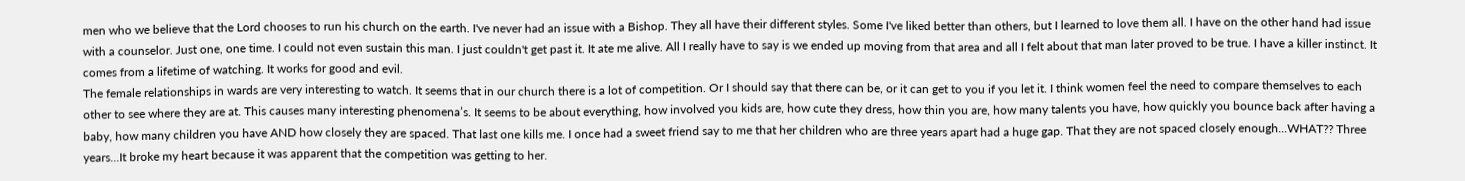men who we believe that the Lord chooses to run his church on the earth. I've never had an issue with a Bishop. They all have their different styles. Some I've liked better than others, but I learned to love them all. I have on the other hand had issue with a counselor. Just one, one time. I could not even sustain this man. I just couldn't get past it. It ate me alive. All I really have to say is we ended up moving from that area and all I felt about that man later proved to be true. I have a killer instinct. It comes from a lifetime of watching. It works for good and evil.
The female relationships in wards are very interesting to watch. It seems that in our church there is a lot of competition. Or I should say that there can be, or it can get to you if you let it. I think women feel the need to compare themselves to each other to see where they are at. This causes many interesting phenomena’s. It seems to be about everything, how involved you kids are, how cute they dress, how thin you are, how many talents you have, how quickly you bounce back after having a baby, how many children you have AND how closely they are spaced. That last one kills me. I once had a sweet friend say to me that her children who are three years apart had a huge gap. That they are not spaced closely enough...WHAT?? Three years...It broke my heart because it was apparent that the competition was getting to her.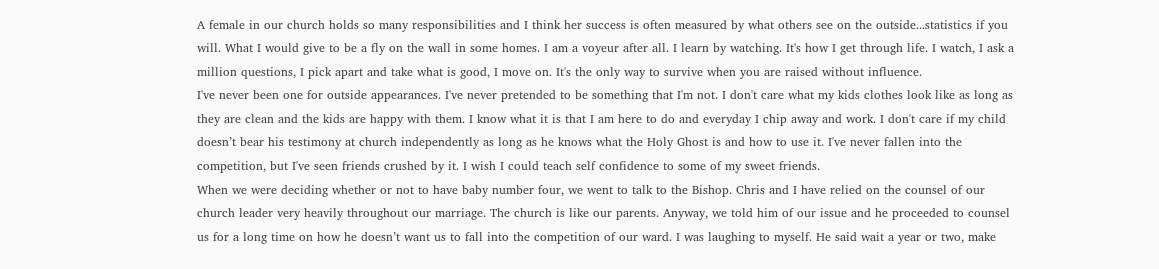A female in our church holds so many responsibilities and I think her success is often measured by what others see on the outside...statistics if you will. What I would give to be a fly on the wall in some homes. I am a voyeur after all. I learn by watching. It's how I get through life. I watch, I ask a million questions, I pick apart and take what is good, I move on. It's the only way to survive when you are raised without influence.
I've never been one for outside appearances. I've never pretended to be something that I'm not. I don't care what my kids clothes look like as long as they are clean and the kids are happy with them. I know what it is that I am here to do and everyday I chip away and work. I don't care if my child doesn’t bear his testimony at church independently as long as he knows what the Holy Ghost is and how to use it. I've never fallen into the competition, but I've seen friends crushed by it. I wish I could teach self confidence to some of my sweet friends.
When we were deciding whether or not to have baby number four, we went to talk to the Bishop. Chris and I have relied on the counsel of our church leader very heavily throughout our marriage. The church is like our parents. Anyway, we told him of our issue and he proceeded to counsel us for a long time on how he doesn’t want us to fall into the competition of our ward. I was laughing to myself. He said wait a year or two, make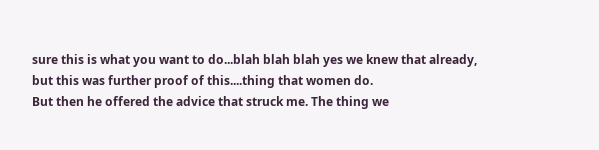sure this is what you want to do...blah blah blah yes we knew that already, but this was further proof of this....thing that women do.
But then he offered the advice that struck me. The thing we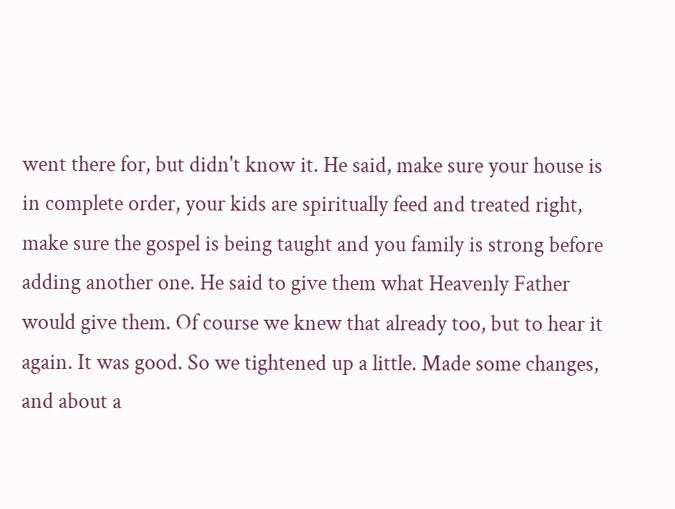went there for, but didn't know it. He said, make sure your house is in complete order, your kids are spiritually feed and treated right, make sure the gospel is being taught and you family is strong before adding another one. He said to give them what Heavenly Father would give them. Of course we knew that already too, but to hear it again. It was good. So we tightened up a little. Made some changes, and about a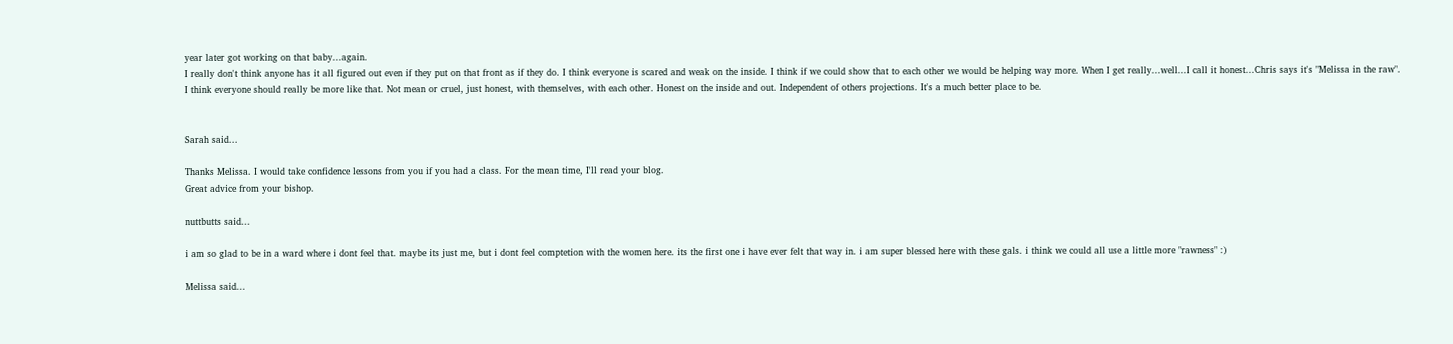year later got working on that baby...again.
I really don't think anyone has it all figured out even if they put on that front as if they do. I think everyone is scared and weak on the inside. I think if we could show that to each other we would be helping way more. When I get really...well...I call it honest...Chris says it's "Melissa in the raw". I think everyone should really be more like that. Not mean or cruel, just honest, with themselves, with each other. Honest on the inside and out. Independent of others projections. It's a much better place to be.


Sarah said...

Thanks Melissa. I would take confidence lessons from you if you had a class. For the mean time, I'll read your blog.
Great advice from your bishop.

nuttbutts said...

i am so glad to be in a ward where i dont feel that. maybe its just me, but i dont feel comptetion with the women here. its the first one i have ever felt that way in. i am super blessed here with these gals. i think we could all use a little more "rawness" :)

Melissa said...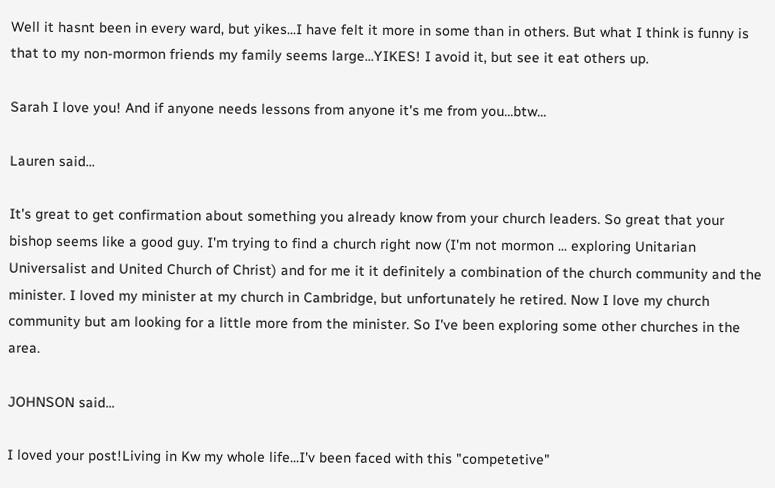Well it hasnt been in every ward, but yikes...I have felt it more in some than in others. But what I think is funny is that to my non-mormon friends my family seems large...YIKES! I avoid it, but see it eat others up.

Sarah I love you! And if anyone needs lessons from anyone it's me from you...btw...

Lauren said...

It's great to get confirmation about something you already know from your church leaders. So great that your bishop seems like a good guy. I'm trying to find a church right now (I'm not mormon ... exploring Unitarian Universalist and United Church of Christ) and for me it it definitely a combination of the church community and the minister. I loved my minister at my church in Cambridge, but unfortunately he retired. Now I love my church community but am looking for a little more from the minister. So I've been exploring some other churches in the area.

JOHNSON said...

I loved your post!Living in Kw my whole life...I'v been faced with this "competetive"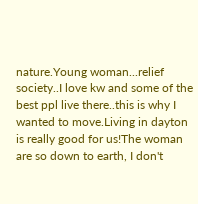nature.Young woman...relief society..I love kw and some of the best ppl live there..this is why I wanted to move.Living in dayton is really good for us!The woman are so down to earth, I don't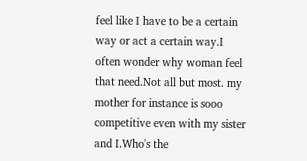feel like I have to be a certain way or act a certain way.I often wonder why woman feel that need.Not all but most. my mother for instance is sooo competitive even with my sister and I.Who's the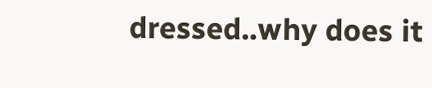dressed..why does it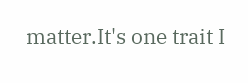matter.It's one trait I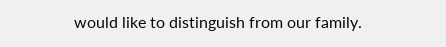would like to distinguish from our family.